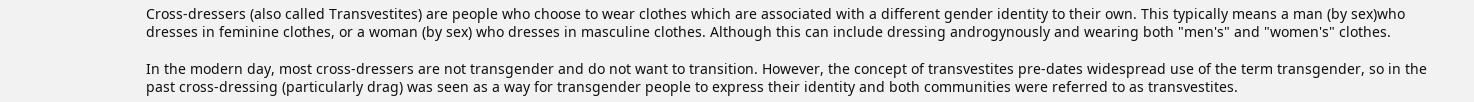Cross-dressers (also called Transvestites) are people who choose to wear clothes which are associated with a different gender identity to their own. This typically means a man (by sex)who dresses in feminine clothes, or a woman (by sex) who dresses in masculine clothes. Although this can include dressing androgynously and wearing both "men's" and "women's" clothes.

In the modern day, most cross-dressers are not transgender and do not want to transition. However, the concept of transvestites pre-dates widespread use of the term transgender, so in the past cross-dressing (particularly drag) was seen as a way for transgender people to express their identity and both communities were referred to as transvestites.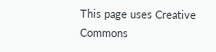This page uses Creative Commons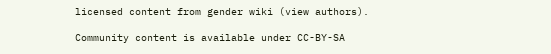licensed content from gender wiki (view authors).

Community content is available under CC-BY-SA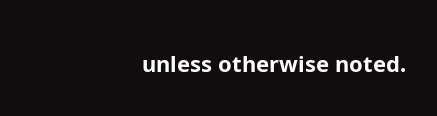unless otherwise noted.